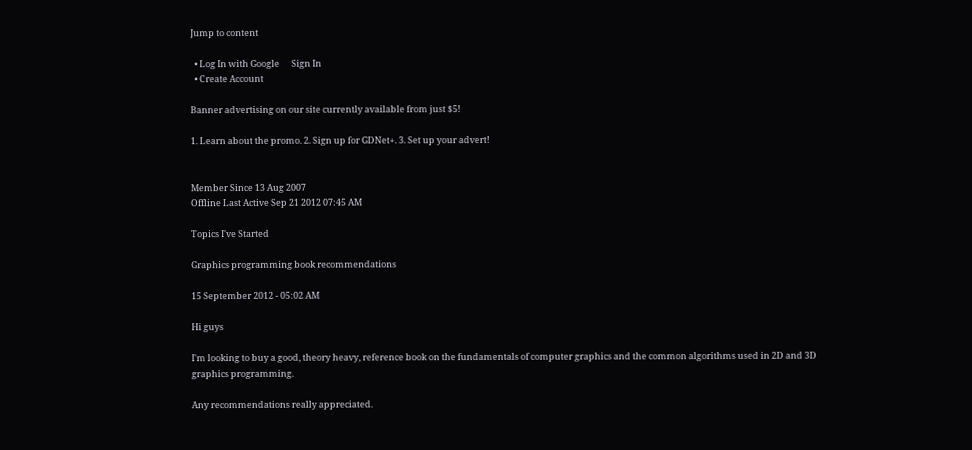Jump to content

  • Log In with Google      Sign In
  • Create Account

Banner advertising on our site currently available from just $5!

1. Learn about the promo. 2. Sign up for GDNet+. 3. Set up your advert!


Member Since 13 Aug 2007
Offline Last Active Sep 21 2012 07:45 AM

Topics I've Started

Graphics programming book recommendations

15 September 2012 - 05:02 AM

Hi guys

I'm looking to buy a good, theory heavy, reference book on the fundamentals of computer graphics and the common algorithms used in 2D and 3D graphics programming.

Any recommendations really appreciated.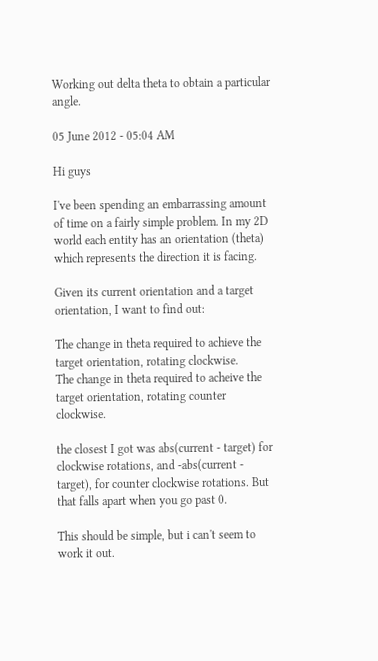Working out delta theta to obtain a particular angle.

05 June 2012 - 05:04 AM

Hi guys

I've been spending an embarrassing amount of time on a fairly simple problem. In my 2D world each entity has an orientation (theta) which represents the direction it is facing.

Given its current orientation and a target orientation, I want to find out:

The change in theta required to achieve the target orientation, rotating clockwise.
The change in theta required to acheive the target orientation, rotating counter clockwise.

the closest I got was abs(current - target) for clockwise rotations, and -abs(current - target), for counter clockwise rotations. But that falls apart when you go past 0.

This should be simple, but i can't seem to work it out.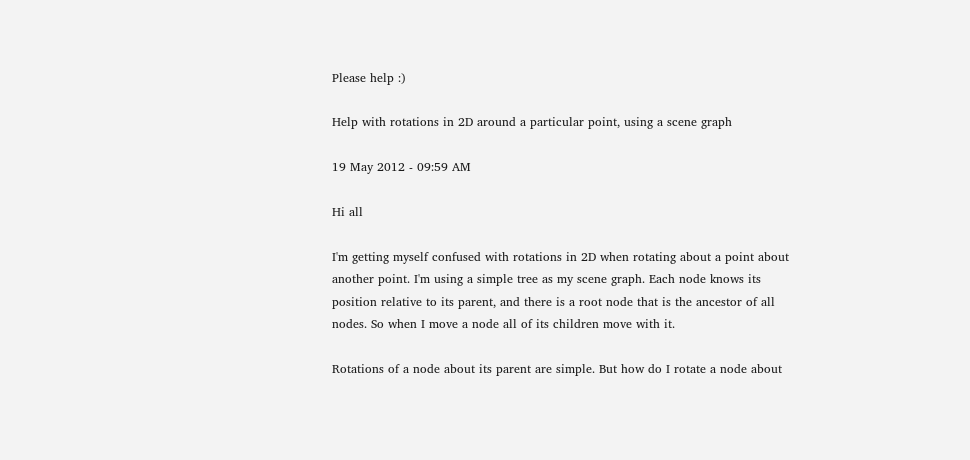Please help :)

Help with rotations in 2D around a particular point, using a scene graph

19 May 2012 - 09:59 AM

Hi all

I'm getting myself confused with rotations in 2D when rotating about a point about another point. I'm using a simple tree as my scene graph. Each node knows its position relative to its parent, and there is a root node that is the ancestor of all nodes. So when I move a node all of its children move with it.

Rotations of a node about its parent are simple. But how do I rotate a node about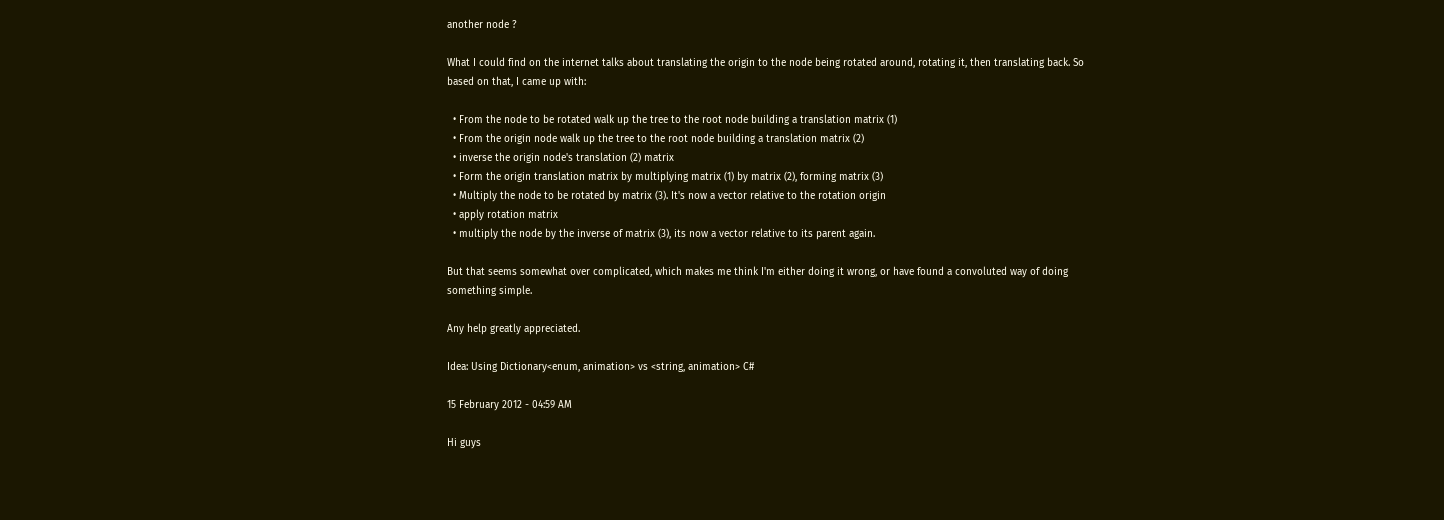another node ?

What I could find on the internet talks about translating the origin to the node being rotated around, rotating it, then translating back. So based on that, I came up with:

  • From the node to be rotated walk up the tree to the root node building a translation matrix (1)
  • From the origin node walk up the tree to the root node building a translation matrix (2)
  • inverse the origin node's translation (2) matrix
  • Form the origin translation matrix by multiplying matrix (1) by matrix (2), forming matrix (3)
  • Multiply the node to be rotated by matrix (3). It's now a vector relative to the rotation origin
  • apply rotation matrix
  • multiply the node by the inverse of matrix (3), its now a vector relative to its parent again.

But that seems somewhat over complicated, which makes me think I'm either doing it wrong, or have found a convoluted way of doing something simple.

Any help greatly appreciated.

Idea: Using Dictionary<enum, animation> vs <string, animation> C#

15 February 2012 - 04:59 AM

Hi guys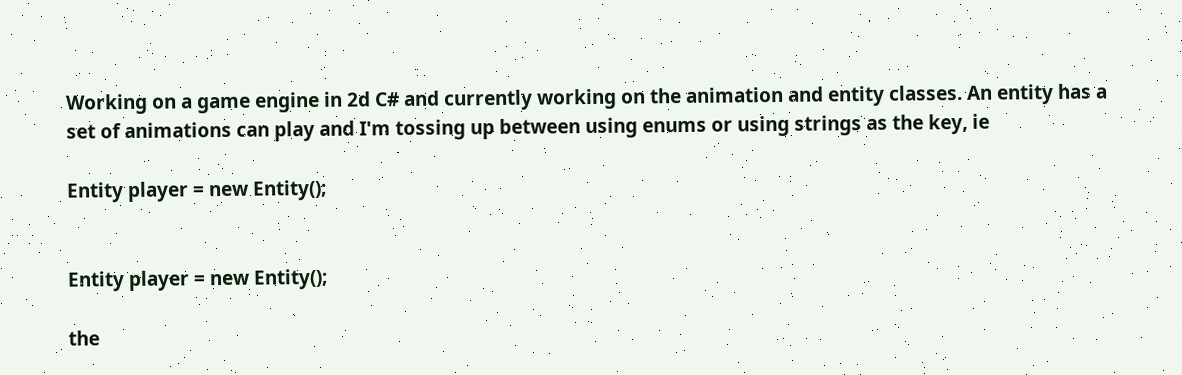Working on a game engine in 2d C# and currently working on the animation and entity classes. An entity has a set of animations can play and I'm tossing up between using enums or using strings as the key, ie

Entity player = new Entity();


Entity player = new Entity();

the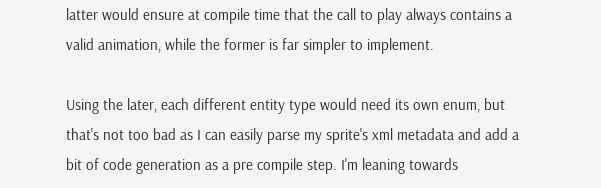latter would ensure at compile time that the call to play always contains a valid animation, while the former is far simpler to implement.

Using the later, each different entity type would need its own enum, but that's not too bad as I can easily parse my sprite's xml metadata and add a bit of code generation as a pre compile step. I'm leaning towards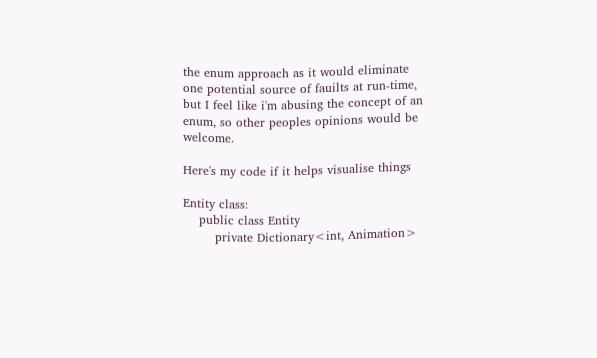the enum approach as it would eliminate one potential source of fauilts at run-time, but I feel like i'm abusing the concept of an enum, so other peoples opinions would be welcome.

Here's my code if it helps visualise things

Entity class:
    public class Entity
        private Dictionary<int, Animation>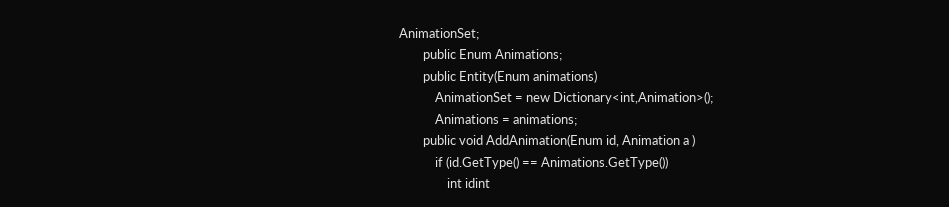AnimationSet;
        public Enum Animations;
        public Entity(Enum animations)
            AnimationSet = new Dictionary<int,Animation>();
            Animations = animations;
        public void AddAnimation(Enum id, Animation a )
            if (id.GetType() == Animations.GetType())
                int idint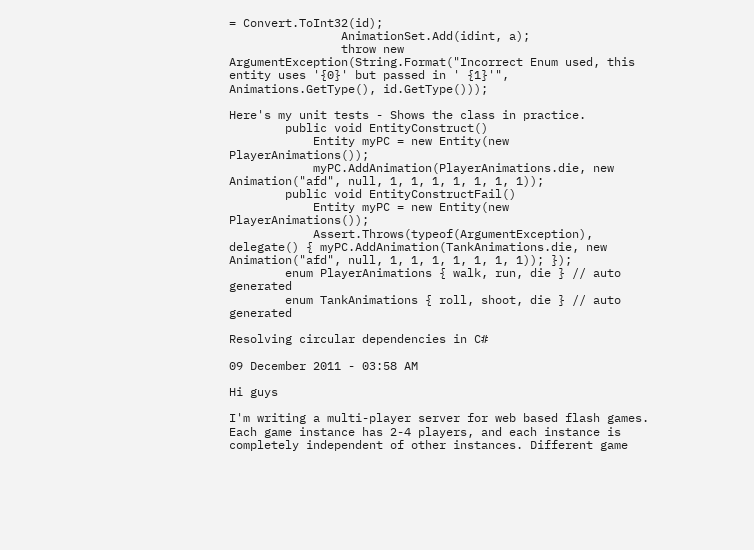= Convert.ToInt32(id);
                AnimationSet.Add(idint, a);
                throw new ArgumentException(String.Format("Incorrect Enum used, this entity uses '{0}' but passed in ' {1}'", Animations.GetType(), id.GetType()));

Here's my unit tests - Shows the class in practice.
        public void EntityConstruct()
            Entity myPC = new Entity(new PlayerAnimations());
            myPC.AddAnimation(PlayerAnimations.die, new Animation("afd", null, 1, 1, 1, 1, 1, 1, 1));
        public void EntityConstructFail()
            Entity myPC = new Entity(new PlayerAnimations());
            Assert.Throws(typeof(ArgumentException), delegate() { myPC.AddAnimation(TankAnimations.die, new Animation("afd", null, 1, 1, 1, 1, 1, 1, 1)); });
        enum PlayerAnimations { walk, run, die } // auto generated
        enum TankAnimations { roll, shoot, die } // auto generated

Resolving circular dependencies in C#

09 December 2011 - 03:58 AM

Hi guys

I'm writing a multi-player server for web based flash games. Each game instance has 2-4 players, and each instance is completely independent of other instances. Different game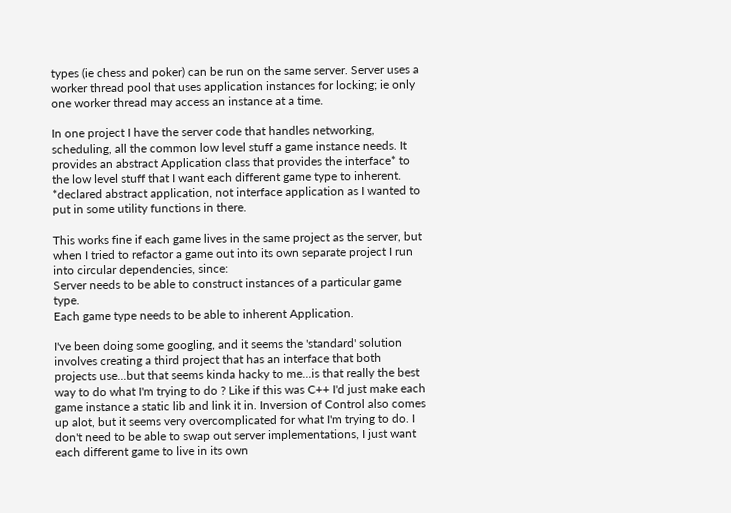types (ie chess and poker) can be run on the same server. Server uses a worker thread pool that uses application instances for locking; ie only one worker thread may access an instance at a time.

In one project I have the server code that handles networking, scheduling, all the common low level stuff a game instance needs. It provides an abstract Application class that provides the interface* to the low level stuff that I want each different game type to inherent. *declared abstract application, not interface application as I wanted to put in some utility functions in there.

This works fine if each game lives in the same project as the server, but when I tried to refactor a game out into its own separate project I run into circular dependencies, since:
Server needs to be able to construct instances of a particular game type.
Each game type needs to be able to inherent Application.

I've been doing some googling, and it seems the 'standard' solution involves creating a third project that has an interface that both projects use...but that seems kinda hacky to me...is that really the best way to do what I'm trying to do ? Like if this was C++ I'd just make each game instance a static lib and link it in. Inversion of Control also comes up alot, but it seems very overcomplicated for what I'm trying to do. I don't need to be able to swap out server implementations, I just want each different game to live in its own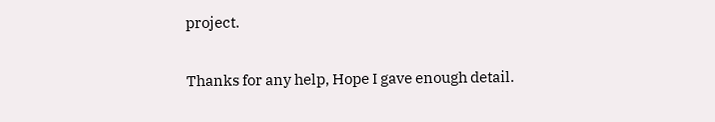project.

Thanks for any help, Hope I gave enough detail.